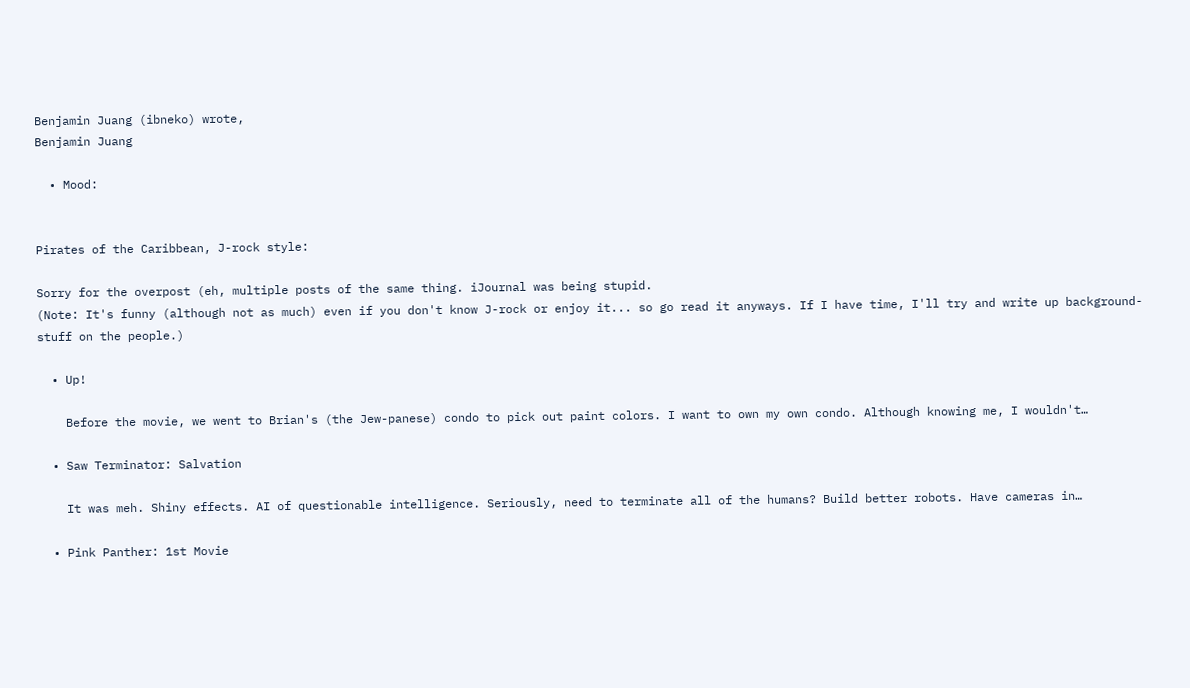Benjamin Juang (ibneko) wrote,
Benjamin Juang

  • Mood:


Pirates of the Caribbean, J-rock style:

Sorry for the overpost (eh, multiple posts of the same thing. iJournal was being stupid.
(Note: It's funny (although not as much) even if you don't know J-rock or enjoy it... so go read it anyways. If I have time, I'll try and write up background-stuff on the people.)

  • Up!

    Before the movie, we went to Brian's (the Jew-panese) condo to pick out paint colors. I want to own my own condo. Although knowing me, I wouldn't…

  • Saw Terminator: Salvation

    It was meh. Shiny effects. AI of questionable intelligence. Seriously, need to terminate all of the humans? Build better robots. Have cameras in…

  • Pink Panther: 1st Movie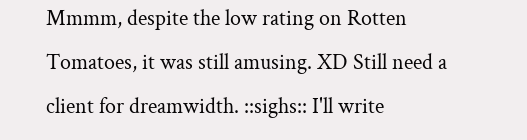Mmmm, despite the low rating on Rotten Tomatoes, it was still amusing. XD Still need a client for dreamwidth. ::sighs:: I'll write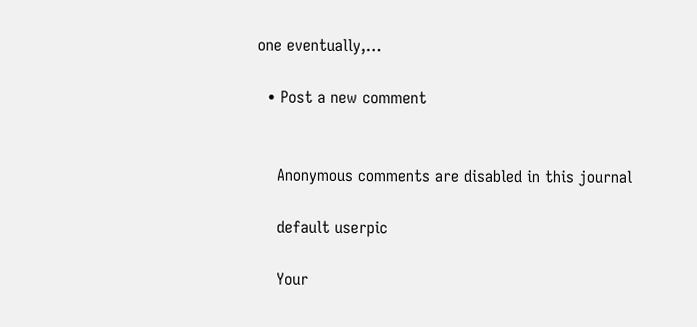one eventually,…

  • Post a new comment


    Anonymous comments are disabled in this journal

    default userpic

    Your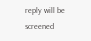reply will be screened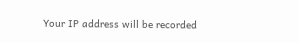Your IP address will be recorded